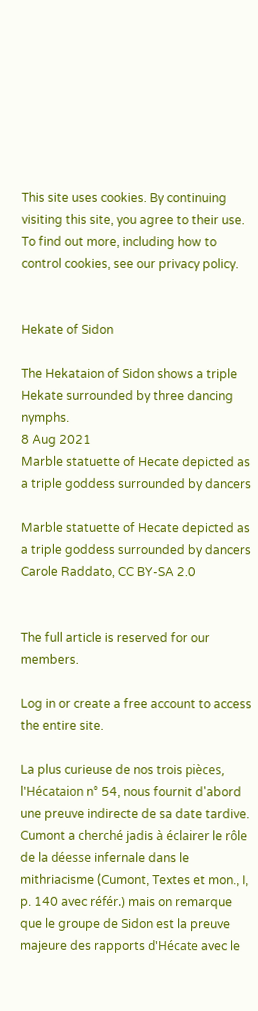This site uses cookies. By continuing visiting this site, you agree to their use.
To find out more, including how to control cookies, see our privacy policy.


Hekate of Sidon

The Hekataion of Sidon shows a triple Hekate surrounded by three dancing nymphs.
8 Aug 2021
Marble statuette of Hecate depicted as a triple goddess surrounded by dancers

Marble statuette of Hecate depicted as a triple goddess surrounded by dancers
Carole Raddato, CC BY-SA 2.0


The full article is reserved for our members.

Log in or create a free account to access the entire site.

La plus curieuse de nos trois pièces, l'Hécataion n° 54, nous fournit d'abord une preuve indirecte de sa date tardive. Cumont a cherché jadis à éclairer le rôle de la déesse infernale dans le mithriacisme (Cumont, Textes et mon., I, p. 140 avec référ.) mais on remarque que le groupe de Sidon est la preuve majeure des rapports d'Hécate avec le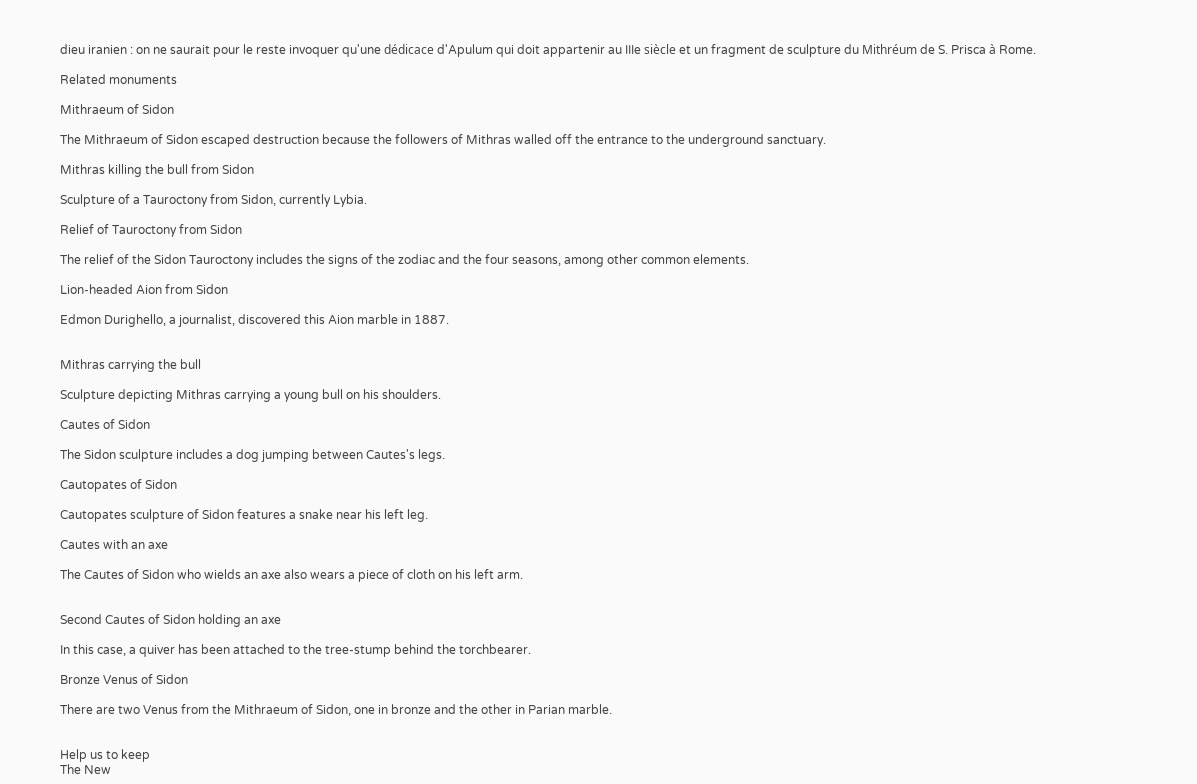dieu iranien : on ne saurait pour le reste invoquer qu'une dédicace d'Apulum qui doit appartenir au IIIe siècle et un fragment de sculpture du Mithréum de S. Prisca à Rome.

Related monuments

Mithraeum of Sidon

The Mithraeum of Sidon escaped destruction because the followers of Mithras walled off the entrance to the underground sanctuary.

Mithras killing the bull from Sidon

Sculpture of a Tauroctony from Sidon, currently Lybia.

Relief of Tauroctony from Sidon

The relief of the Sidon Tauroctony includes the signs of the zodiac and the four seasons, among other common elements.

Lion-headed Aion from Sidon

Edmon Durighello, a journalist, discovered this Aion marble in 1887.


Mithras carrying the bull

Sculpture depicting Mithras carrying a young bull on his shoulders.

Cautes of Sidon

The Sidon sculpture includes a dog jumping between Cautes's legs.

Cautopates of Sidon

Cautopates sculpture of Sidon features a snake near his left leg.

Cautes with an axe

The Cautes of Sidon who wields an axe also wears a piece of cloth on his left arm.


Second Cautes of Sidon holding an axe

In this case, a quiver has been attached to the tree-stump behind the torchbearer.

Bronze Venus of Sidon

There are two Venus from the Mithraeum of Sidon, one in bronze and the other in Parian marble.


Help us to keep
The New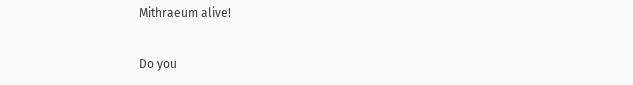Mithraeum alive!

Do you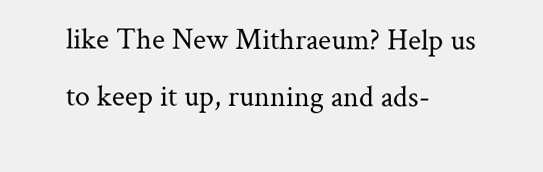like The New Mithraeum? Help us to keep it up, running and ads-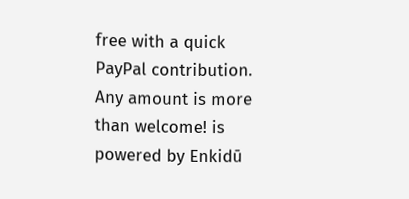free with a quick PayPal contribution.
Any amount is more than welcome! is powered by Enkidū